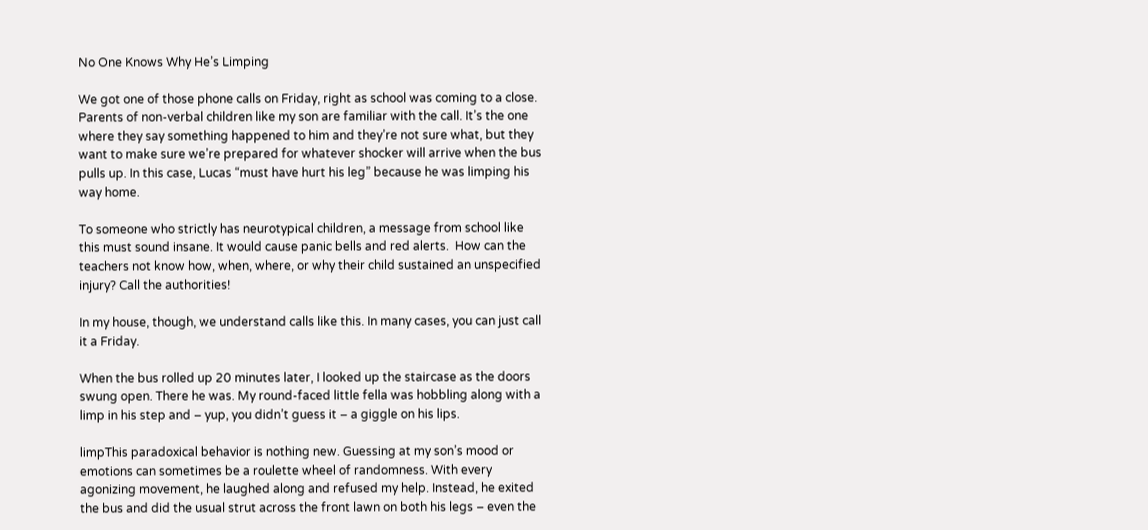No One Knows Why He’s Limping

We got one of those phone calls on Friday, right as school was coming to a close. Parents of non-verbal children like my son are familiar with the call. It’s the one where they say something happened to him and they’re not sure what, but they want to make sure we’re prepared for whatever shocker will arrive when the bus pulls up. In this case, Lucas “must have hurt his leg” because he was limping his way home.

To someone who strictly has neurotypical children, a message from school like this must sound insane. It would cause panic bells and red alerts.  How can the teachers not know how, when, where, or why their child sustained an unspecified injury? Call the authorities!

In my house, though, we understand calls like this. In many cases, you can just call it a Friday.

When the bus rolled up 20 minutes later, I looked up the staircase as the doors swung open. There he was. My round-faced little fella was hobbling along with a limp in his step and – yup, you didn’t guess it – a giggle on his lips.

limpThis paradoxical behavior is nothing new. Guessing at my son’s mood or emotions can sometimes be a roulette wheel of randomness. With every agonizing movement, he laughed along and refused my help. Instead, he exited the bus and did the usual strut across the front lawn on both his legs – even the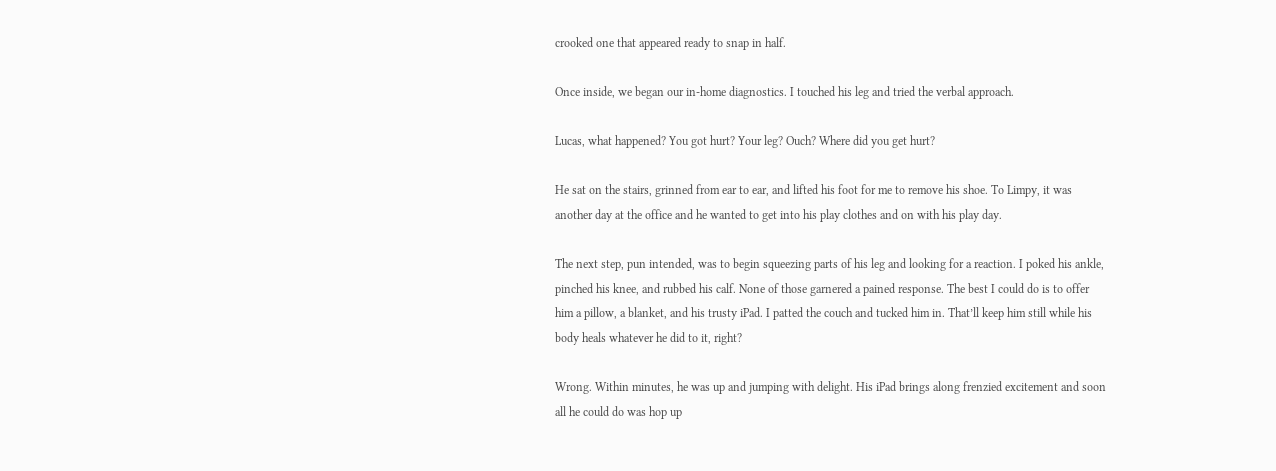crooked one that appeared ready to snap in half.

Once inside, we began our in-home diagnostics. I touched his leg and tried the verbal approach.

Lucas, what happened? You got hurt? Your leg? Ouch? Where did you get hurt?

He sat on the stairs, grinned from ear to ear, and lifted his foot for me to remove his shoe. To Limpy, it was another day at the office and he wanted to get into his play clothes and on with his play day.

The next step, pun intended, was to begin squeezing parts of his leg and looking for a reaction. I poked his ankle, pinched his knee, and rubbed his calf. None of those garnered a pained response. The best I could do is to offer him a pillow, a blanket, and his trusty iPad. I patted the couch and tucked him in. That’ll keep him still while his body heals whatever he did to it, right?

Wrong. Within minutes, he was up and jumping with delight. His iPad brings along frenzied excitement and soon all he could do was hop up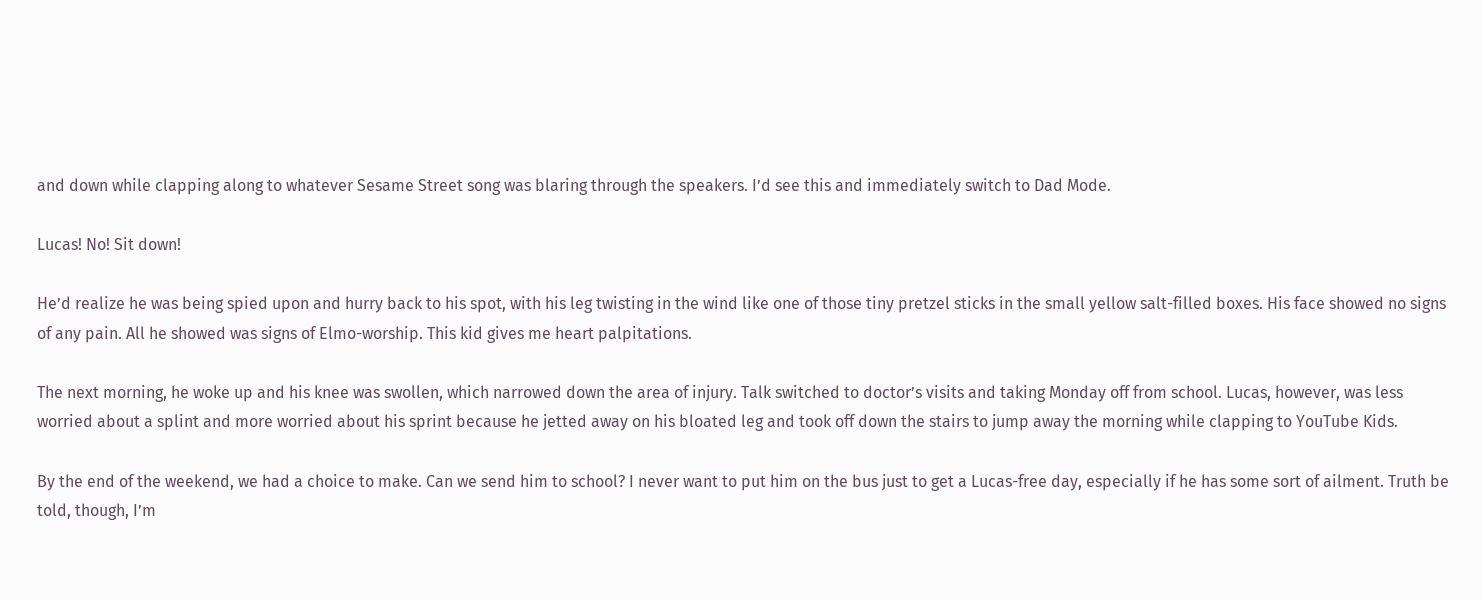and down while clapping along to whatever Sesame Street song was blaring through the speakers. I’d see this and immediately switch to Dad Mode.

Lucas! No! Sit down!

He’d realize he was being spied upon and hurry back to his spot, with his leg twisting in the wind like one of those tiny pretzel sticks in the small yellow salt-filled boxes. His face showed no signs of any pain. All he showed was signs of Elmo-worship. This kid gives me heart palpitations.

The next morning, he woke up and his knee was swollen, which narrowed down the area of injury. Talk switched to doctor’s visits and taking Monday off from school. Lucas, however, was less worried about a splint and more worried about his sprint because he jetted away on his bloated leg and took off down the stairs to jump away the morning while clapping to YouTube Kids.

By the end of the weekend, we had a choice to make. Can we send him to school? I never want to put him on the bus just to get a Lucas-free day, especially if he has some sort of ailment. Truth be told, though, I’m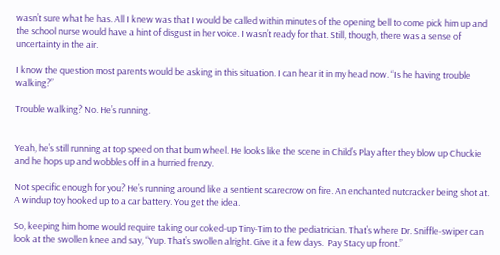wasn’t sure what he has. All I knew was that I would be called within minutes of the opening bell to come pick him up and the school nurse would have a hint of disgust in her voice. I wasn’t ready for that. Still, though, there was a sense of uncertainty in the air.

I know the question most parents would be asking in this situation. I can hear it in my head now. “Is he having trouble walking?”

Trouble walking? No. He’s running.


Yeah, he’s still running at top speed on that bum wheel. He looks like the scene in Child’s Play after they blow up Chuckie and he hops up and wobbles off in a hurried frenzy.

Not specific enough for you? He’s running around like a sentient scarecrow on fire. An enchanted nutcracker being shot at. A windup toy hooked up to a car battery. You get the idea.

So, keeping him home would require taking our coked-up Tiny-Tim to the pediatrician. That’s where Dr. Sniffle-swiper can look at the swollen knee and say, “Yup. That’s swollen alright. Give it a few days.  Pay Stacy up front.”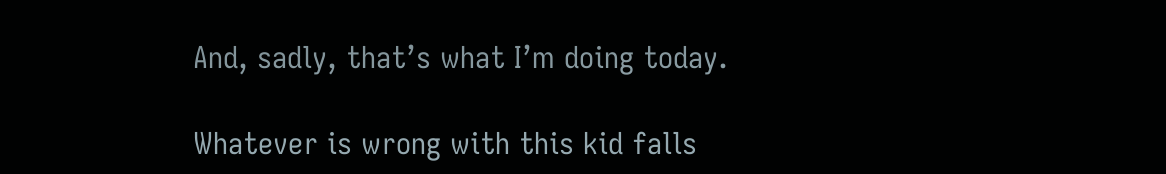And, sadly, that’s what I’m doing today.

Whatever is wrong with this kid falls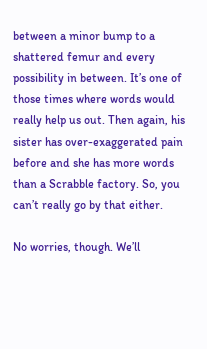between a minor bump to a shattered femur and every possibility in between. It’s one of those times where words would really help us out. Then again, his sister has over-exaggerated pain before and she has more words than a Scrabble factory. So, you can’t really go by that either.

No worries, though. We’ll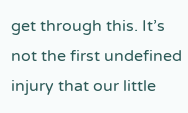get through this. It’s not the first undefined injury that our little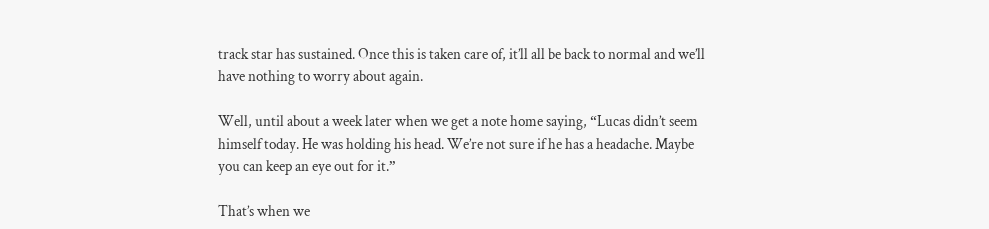track star has sustained. Once this is taken care of, it’ll all be back to normal and we’ll have nothing to worry about again.

Well, until about a week later when we get a note home saying, “Lucas didn’t seem himself today. He was holding his head. We’re not sure if he has a headache. Maybe you can keep an eye out for it.”

That’s when we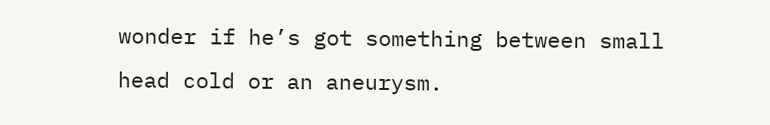wonder if he’s got something between small head cold or an aneurysm.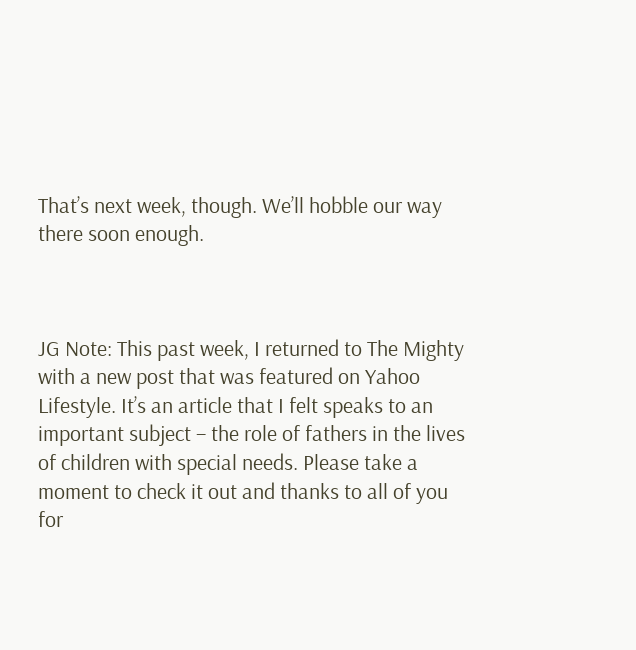That’s next week, though. We’ll hobble our way there soon enough.



JG Note: This past week, I returned to The Mighty with a new post that was featured on Yahoo Lifestyle. It’s an article that I felt speaks to an important subject – the role of fathers in the lives of children with special needs. Please take a moment to check it out and thanks to all of you for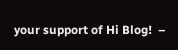your support of Hi Blog!  –